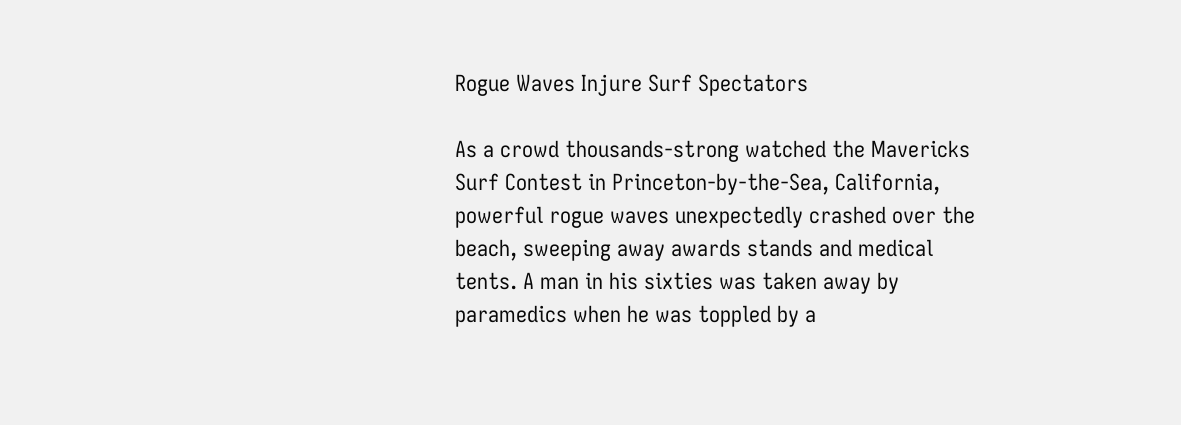Rogue Waves Injure Surf Spectators

As a crowd thousands-strong watched the Mavericks Surf Contest in Princeton-by-the-Sea, California, powerful rogue waves unexpectedly crashed over the beach, sweeping away awards stands and medical tents. A man in his sixties was taken away by paramedics when he was toppled by a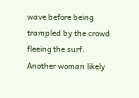wave before being trampled by the crowd fleeing the surf. Another woman likely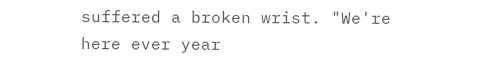suffered a broken wrist. "We're here ever year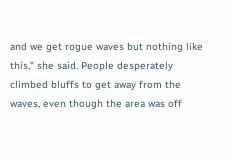and we get rogue waves but nothing like this," she said. People desperately climbed bluffs to get away from the waves, even though the area was off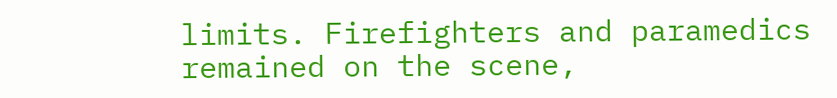limits. Firefighters and paramedics remained on the scene,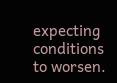expecting conditions to worsen.